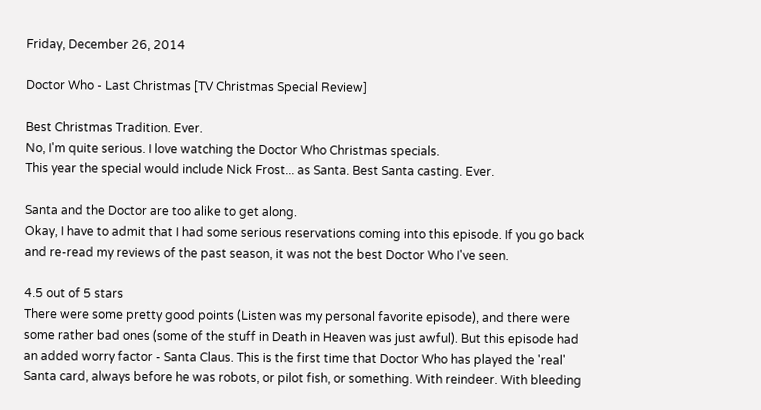Friday, December 26, 2014

Doctor Who - Last Christmas [TV Christmas Special Review]

Best Christmas Tradition. Ever.
No, I'm quite serious. I love watching the Doctor Who Christmas specials.
This year the special would include Nick Frost... as Santa. Best Santa casting. Ever.

Santa and the Doctor are too alike to get along.
Okay, I have to admit that I had some serious reservations coming into this episode. If you go back and re-read my reviews of the past season, it was not the best Doctor Who I've seen.

4.5 out of 5 stars
There were some pretty good points (Listen was my personal favorite episode), and there were some rather bad ones (some of the stuff in Death in Heaven was just awful). But this episode had an added worry factor - Santa Claus. This is the first time that Doctor Who has played the 'real' Santa card, always before he was robots, or pilot fish, or something. With reindeer. With bleeding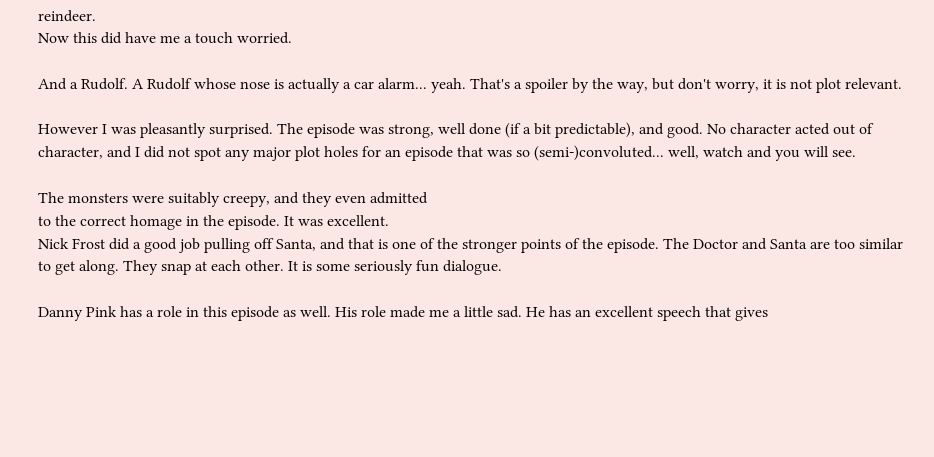reindeer.
Now this did have me a touch worried.

And a Rudolf. A Rudolf whose nose is actually a car alarm... yeah. That's a spoiler by the way, but don't worry, it is not plot relevant.

However I was pleasantly surprised. The episode was strong, well done (if a bit predictable), and good. No character acted out of character, and I did not spot any major plot holes for an episode that was so (semi-)convoluted... well, watch and you will see.

The monsters were suitably creepy, and they even admitted
to the correct homage in the episode. It was excellent.
Nick Frost did a good job pulling off Santa, and that is one of the stronger points of the episode. The Doctor and Santa are too similar to get along. They snap at each other. It is some seriously fun dialogue.

Danny Pink has a role in this episode as well. His role made me a little sad. He has an excellent speech that gives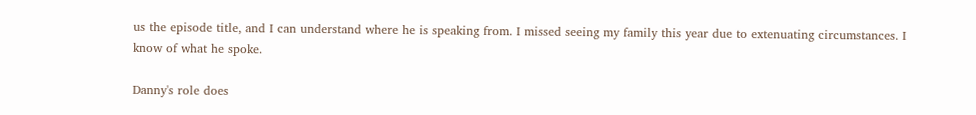us the episode title, and I can understand where he is speaking from. I missed seeing my family this year due to extenuating circumstances. I know of what he spoke.

Danny's role does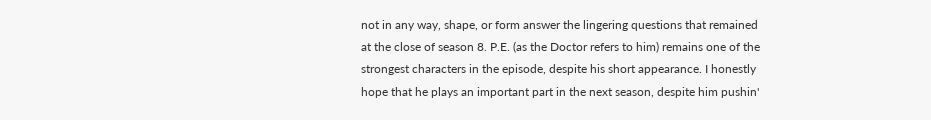not in any way, shape, or form answer the lingering questions that remained at the close of season 8. P.E. (as the Doctor refers to him) remains one of the strongest characters in the episode, despite his short appearance. I honestly hope that he plays an important part in the next season, despite him pushin'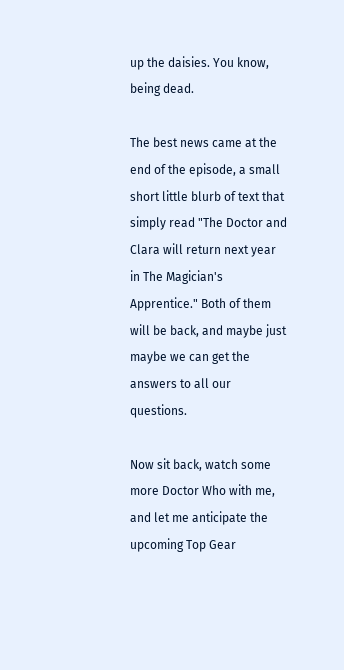up the daisies. You know, being dead.

The best news came at the end of the episode, a small short little blurb of text that simply read "The Doctor and Clara will return next year in The Magician's Apprentice." Both of them will be back, and maybe just maybe we can get the answers to all our questions.

Now sit back, watch some more Doctor Who with me, and let me anticipate the upcoming Top Gear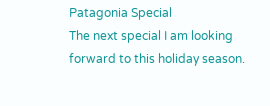Patagonia Special
The next special I am looking forward to this holiday season.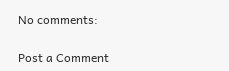No comments:

Post a Comment